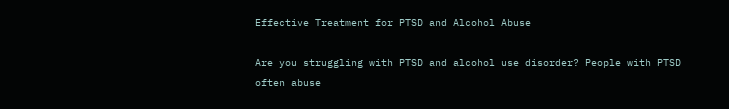Effective Treatment for PTSD and Alcohol Abuse

Are you struggling with PTSD and alcohol use disorder? People with PTSD often abuse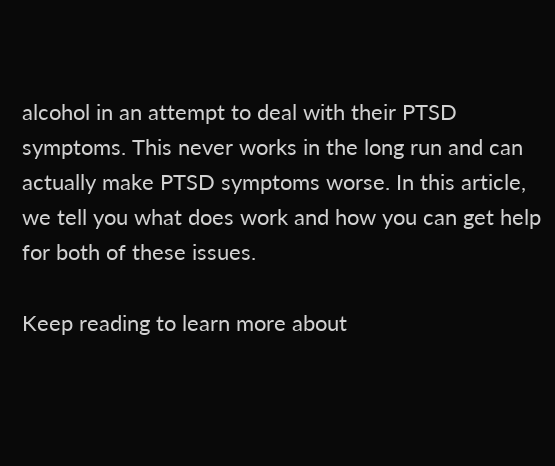alcohol in an attempt to deal with their PTSD symptoms. This never works in the long run and can actually make PTSD symptoms worse. In this article, we tell you what does work and how you can get help for both of these issues.

Keep reading to learn more about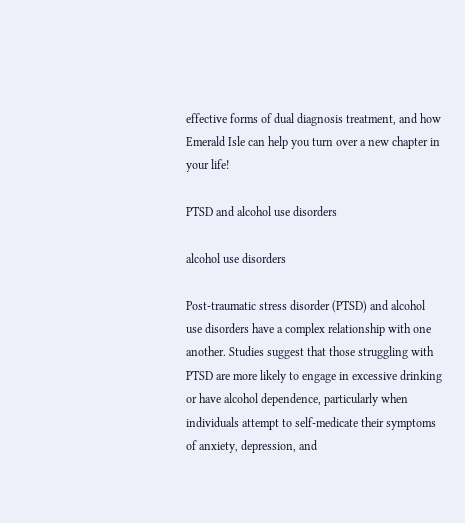effective forms of dual diagnosis treatment, and how Emerald Isle can help you turn over a new chapter in your life!

PTSD and alcohol use disorders

alcohol use disorders

Post-traumatic stress disorder (PTSD) and alcohol use disorders have a complex relationship with one another. Studies suggest that those struggling with PTSD are more likely to engage in excessive drinking or have alcohol dependence, particularly when individuals attempt to self-medicate their symptoms of anxiety, depression, and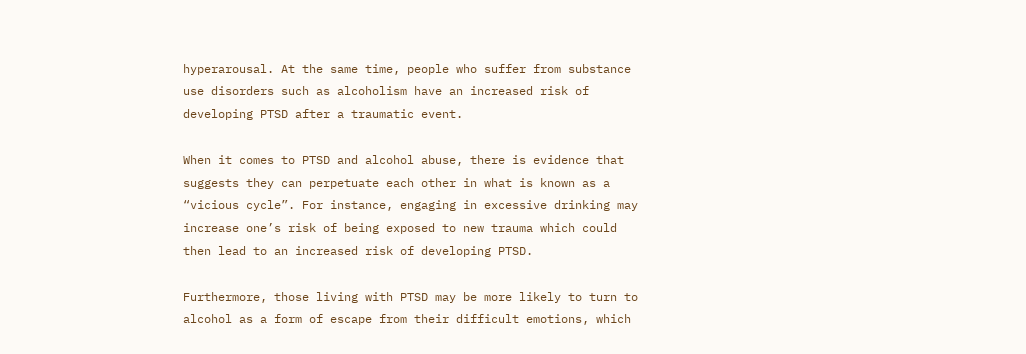hyperarousal. At the same time, people who suffer from substance use disorders such as alcoholism have an increased risk of developing PTSD after a traumatic event.

When it comes to PTSD and alcohol abuse, there is evidence that suggests they can perpetuate each other in what is known as a “vicious cycle”. For instance, engaging in excessive drinking may increase one’s risk of being exposed to new trauma which could then lead to an increased risk of developing PTSD.

Furthermore, those living with PTSD may be more likely to turn to alcohol as a form of escape from their difficult emotions, which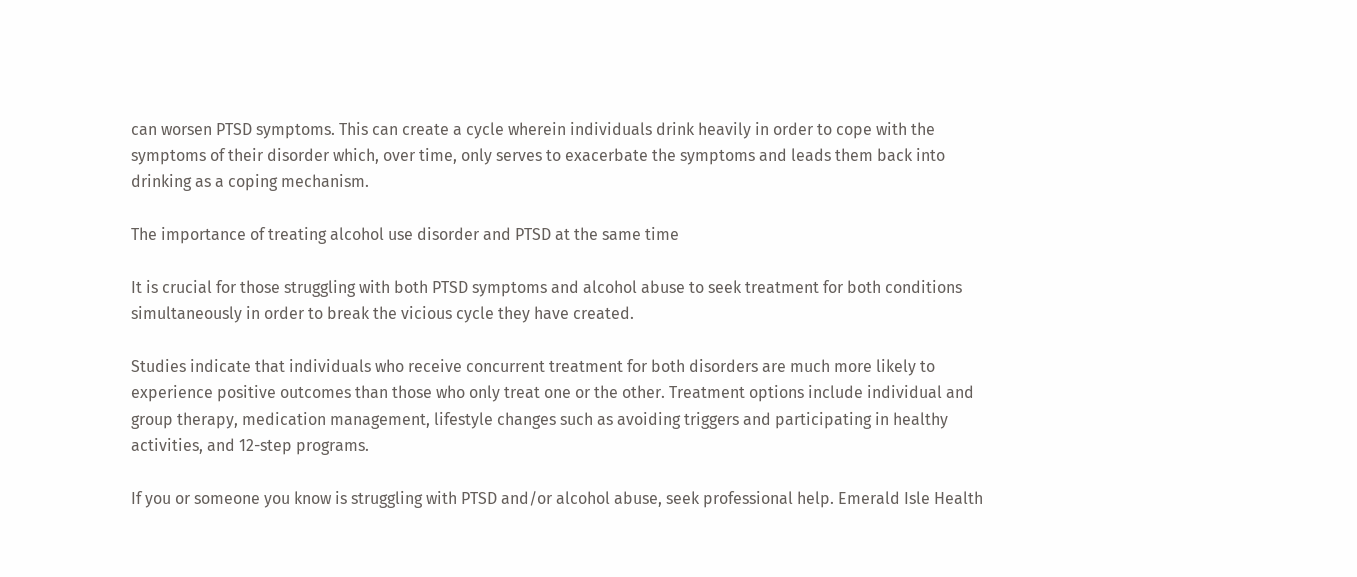can worsen PTSD symptoms. This can create a cycle wherein individuals drink heavily in order to cope with the symptoms of their disorder which, over time, only serves to exacerbate the symptoms and leads them back into drinking as a coping mechanism.

The importance of treating alcohol use disorder and PTSD at the same time

It is crucial for those struggling with both PTSD symptoms and alcohol abuse to seek treatment for both conditions simultaneously in order to break the vicious cycle they have created.

Studies indicate that individuals who receive concurrent treatment for both disorders are much more likely to experience positive outcomes than those who only treat one or the other. Treatment options include individual and group therapy, medication management, lifestyle changes such as avoiding triggers and participating in healthy activities, and 12-step programs.

If you or someone you know is struggling with PTSD and/or alcohol abuse, seek professional help. Emerald Isle Health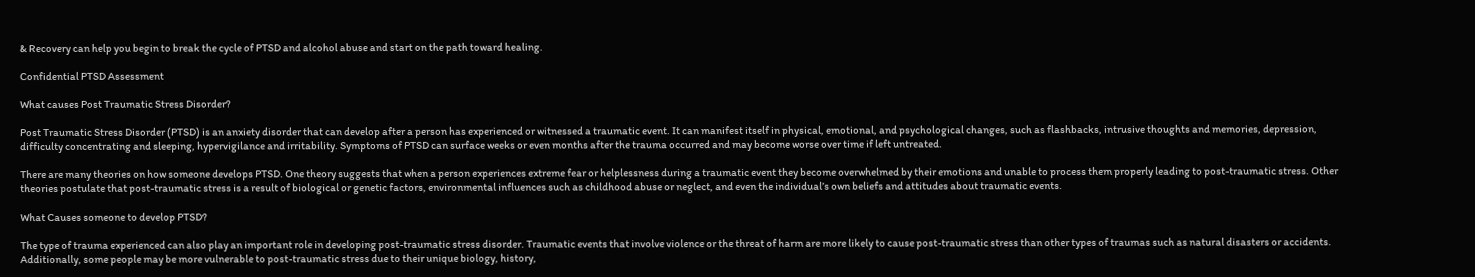& Recovery can help you begin to break the cycle of PTSD and alcohol abuse and start on the path toward healing.

Confidential PTSD Assessment

What causes Post Traumatic Stress Disorder?

Post Traumatic Stress Disorder (PTSD) is an anxiety disorder that can develop after a person has experienced or witnessed a traumatic event. It can manifest itself in physical, emotional, and psychological changes, such as flashbacks, intrusive thoughts and memories, depression, difficulty concentrating and sleeping, hypervigilance and irritability. Symptoms of PTSD can surface weeks or even months after the trauma occurred and may become worse over time if left untreated.

There are many theories on how someone develops PTSD. One theory suggests that when a person experiences extreme fear or helplessness during a traumatic event they become overwhelmed by their emotions and unable to process them properly leading to post-traumatic stress. Other theories postulate that post-traumatic stress is a result of biological or genetic factors, environmental influences such as childhood abuse or neglect, and even the individual’s own beliefs and attitudes about traumatic events.

What Causes someone to develop PTSD?

The type of trauma experienced can also play an important role in developing post-traumatic stress disorder. Traumatic events that involve violence or the threat of harm are more likely to cause post-traumatic stress than other types of traumas such as natural disasters or accidents. Additionally, some people may be more vulnerable to post-traumatic stress due to their unique biology, history,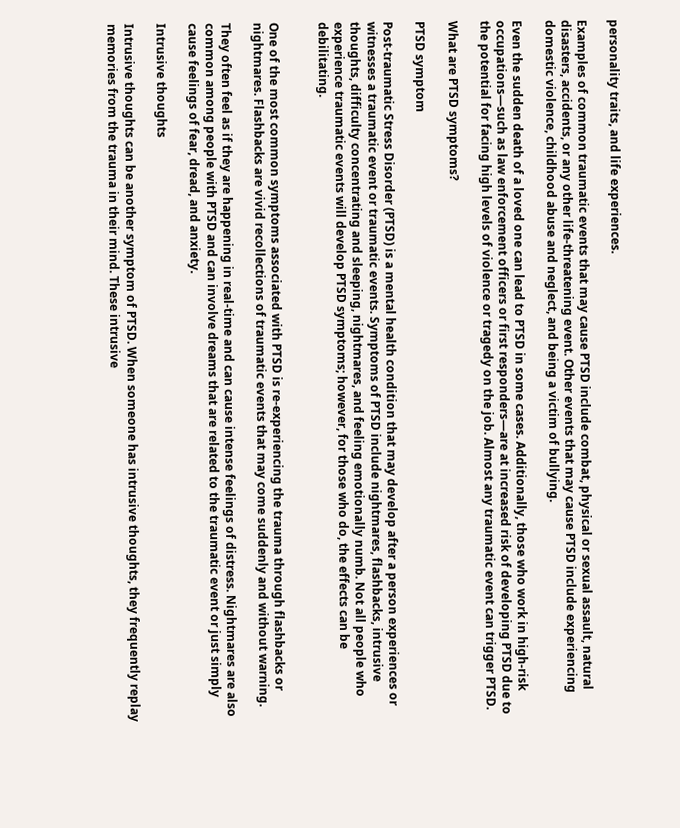personality traits, and life experiences.

Examples of common traumatic events that may cause PTSD include combat, physical or sexual assault, natural disasters, accidents, or any other life-threatening event. Other events that may cause PTSD include experiencing domestic violence, childhood abuse and neglect, and being a victim of bullying.

Even the sudden death of a loved one can lead to PTSD in some cases. Additionally, those who work in high-risk occupations—such as law enforcement officers or first responders—are at increased risk of developing PTSD due to the potential for facing high levels of violence or tragedy on the job. Almost any traumatic event can trigger PTSD.

What are PTSD symptoms?

PTSD symptom

Post-traumatic Stress Disorder (PTSD) is a mental health condition that may develop after a person experiences or witnesses a traumatic event or traumatic events. Symptoms of PTSD include nightmares, flashbacks, intrusive thoughts, difficulty concentrating and sleeping, nightmares, and feeling emotionally numb. Not all people who experience traumatic events will develop PTSD symptoms; however, for those who do, the effects can be debilitating.


One of the most common symptoms associated with PTSD is re-experiencing the trauma through flashbacks or nightmares. Flashbacks are vivid recollections of traumatic events that may come suddenly and without warning.

They often feel as if they are happening in real-time and can cause intense feelings of distress. Nightmares are also common among people with PTSD and can involve dreams that are related to the traumatic event or just simply cause feelings of fear, dread, and anxiety.

Intrusive thoughts

Intrusive thoughts can be another symptom of PTSD. When someone has intrusive thoughts, they frequently replay memories from the trauma in their mind. These intrusive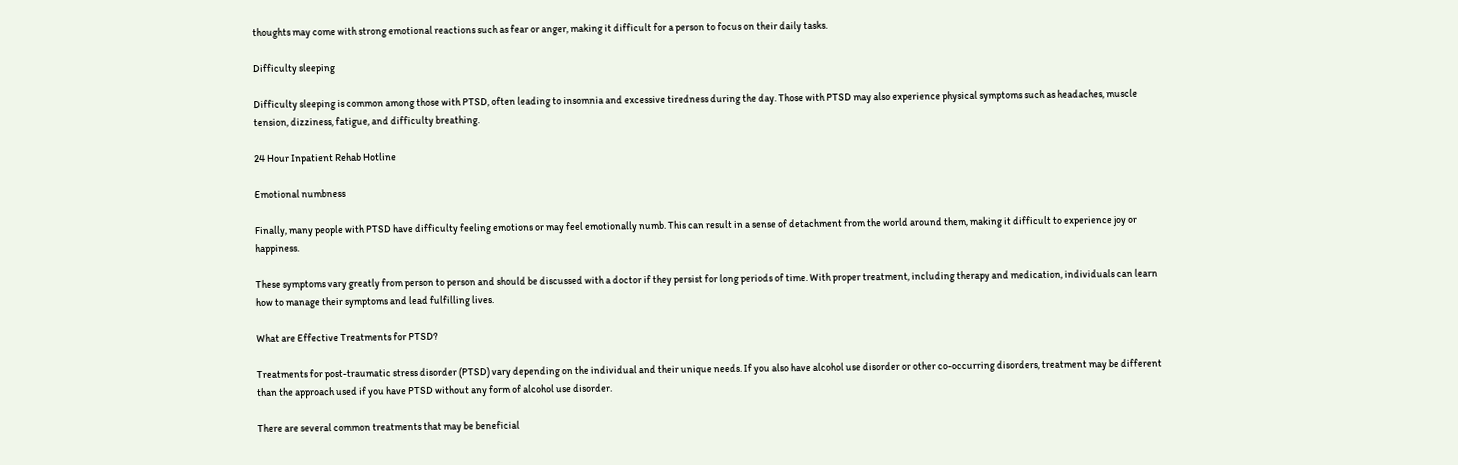thoughts may come with strong emotional reactions such as fear or anger, making it difficult for a person to focus on their daily tasks.

Difficulty sleeping

Difficulty sleeping is common among those with PTSD, often leading to insomnia and excessive tiredness during the day. Those with PTSD may also experience physical symptoms such as headaches, muscle tension, dizziness, fatigue, and difficulty breathing.

24 Hour Inpatient Rehab Hotline

Emotional numbness

Finally, many people with PTSD have difficulty feeling emotions or may feel emotionally numb. This can result in a sense of detachment from the world around them, making it difficult to experience joy or happiness.

These symptoms vary greatly from person to person and should be discussed with a doctor if they persist for long periods of time. With proper treatment, including therapy and medication, individuals can learn how to manage their symptoms and lead fulfilling lives.

What are Effective Treatments for PTSD?

Treatments for post-traumatic stress disorder (PTSD) vary depending on the individual and their unique needs. If you also have alcohol use disorder or other co-occurring disorders, treatment may be different than the approach used if you have PTSD without any form of alcohol use disorder.

There are several common treatments that may be beneficial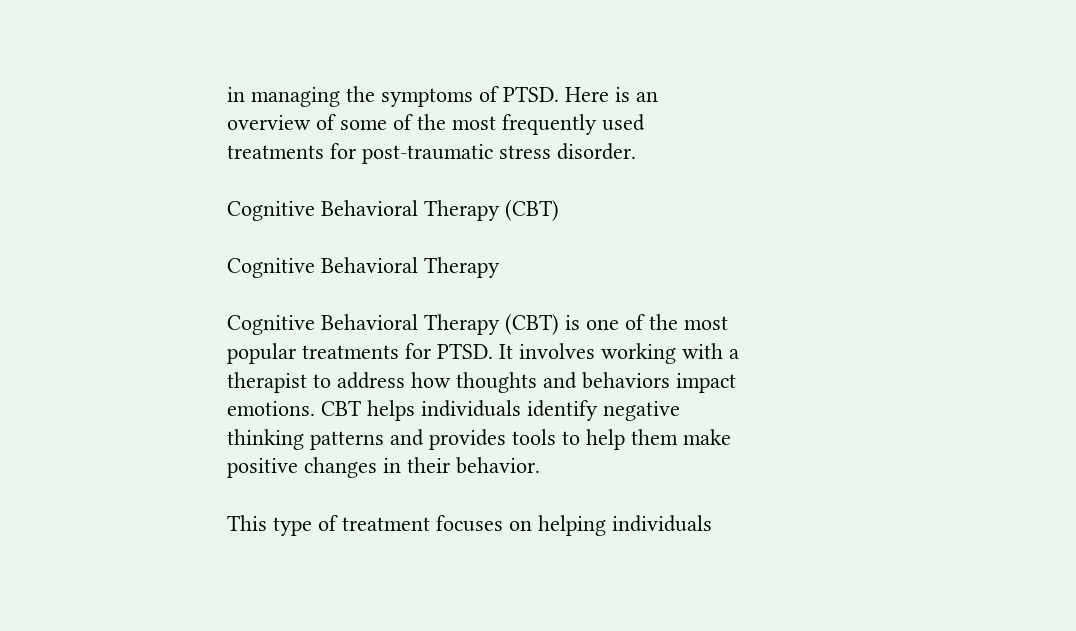in managing the symptoms of PTSD. Here is an overview of some of the most frequently used treatments for post-traumatic stress disorder.

Cognitive Behavioral Therapy (CBT)

Cognitive Behavioral Therapy

Cognitive Behavioral Therapy (CBT) is one of the most popular treatments for PTSD. It involves working with a therapist to address how thoughts and behaviors impact emotions. CBT helps individuals identify negative thinking patterns and provides tools to help them make positive changes in their behavior.

This type of treatment focuses on helping individuals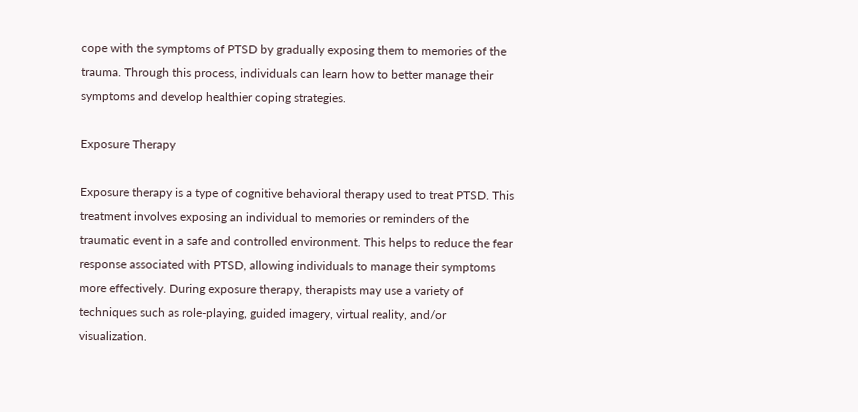cope with the symptoms of PTSD by gradually exposing them to memories of the trauma. Through this process, individuals can learn how to better manage their symptoms and develop healthier coping strategies.

Exposure Therapy

Exposure therapy is a type of cognitive behavioral therapy used to treat PTSD. This treatment involves exposing an individual to memories or reminders of the traumatic event in a safe and controlled environment. This helps to reduce the fear response associated with PTSD, allowing individuals to manage their symptoms more effectively. During exposure therapy, therapists may use a variety of techniques such as role-playing, guided imagery, virtual reality, and/or visualization.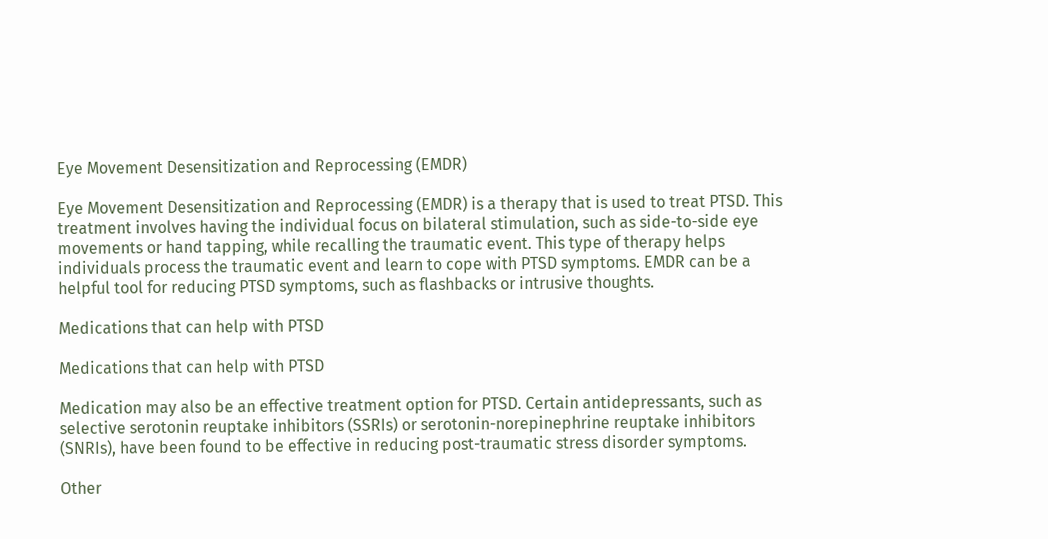Eye Movement Desensitization and Reprocessing (EMDR)

Eye Movement Desensitization and Reprocessing (EMDR) is a therapy that is used to treat PTSD. This treatment involves having the individual focus on bilateral stimulation, such as side-to-side eye movements or hand tapping, while recalling the traumatic event. This type of therapy helps individuals process the traumatic event and learn to cope with PTSD symptoms. EMDR can be a helpful tool for reducing PTSD symptoms, such as flashbacks or intrusive thoughts.

Medications that can help with PTSD

Medications that can help with PTSD

Medication may also be an effective treatment option for PTSD. Certain antidepressants, such as selective serotonin reuptake inhibitors (SSRIs) or serotonin-norepinephrine reuptake inhibitors (SNRIs), have been found to be effective in reducing post-traumatic stress disorder symptoms.

Other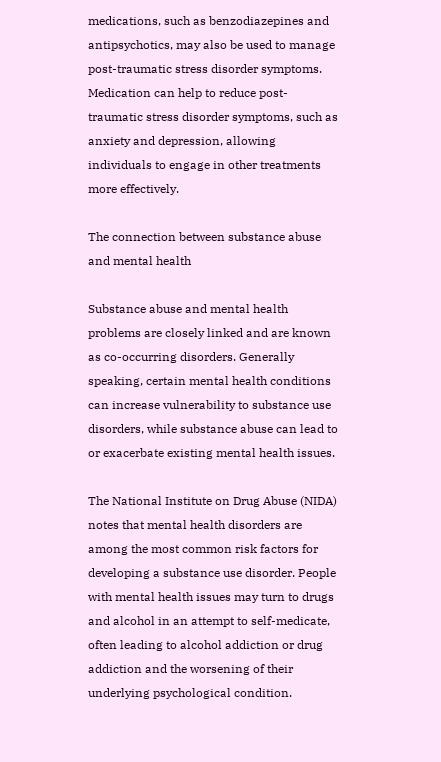medications, such as benzodiazepines and antipsychotics, may also be used to manage post-traumatic stress disorder symptoms. Medication can help to reduce post-traumatic stress disorder symptoms, such as anxiety and depression, allowing individuals to engage in other treatments more effectively.

The connection between substance abuse and mental health

Substance abuse and mental health problems are closely linked and are known as co-occurring disorders. Generally speaking, certain mental health conditions can increase vulnerability to substance use disorders, while substance abuse can lead to or exacerbate existing mental health issues.

The National Institute on Drug Abuse (NIDA) notes that mental health disorders are among the most common risk factors for developing a substance use disorder. People with mental health issues may turn to drugs and alcohol in an attempt to self-medicate, often leading to alcohol addiction or drug addiction and the worsening of their underlying psychological condition.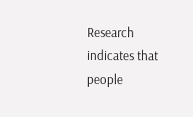Research indicates that people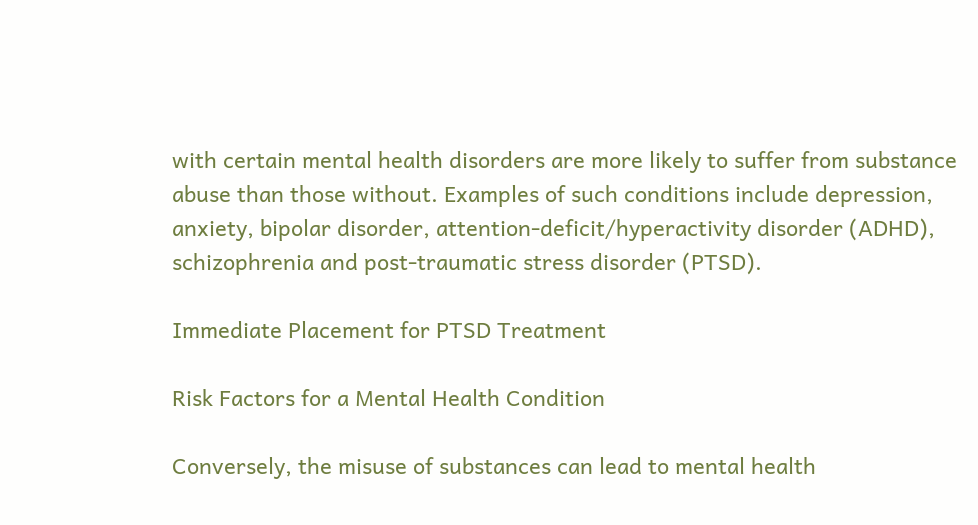with certain mental health disorders are more likely to suffer from substance abuse than those without. Examples of such conditions include depression, anxiety, bipolar disorder, attention-deficit/hyperactivity disorder (ADHD), schizophrenia and post-traumatic stress disorder (PTSD).

Immediate Placement for PTSD Treatment

Risk Factors for a Mental Health Condition

Conversely, the misuse of substances can lead to mental health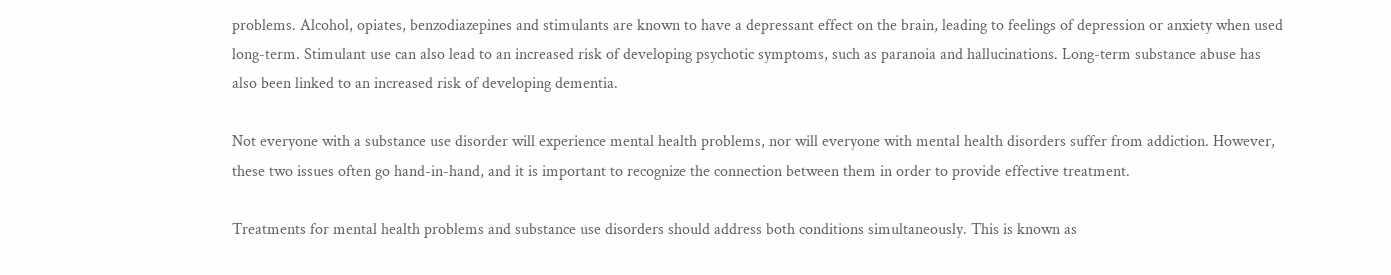problems. Alcohol, opiates, benzodiazepines and stimulants are known to have a depressant effect on the brain, leading to feelings of depression or anxiety when used long-term. Stimulant use can also lead to an increased risk of developing psychotic symptoms, such as paranoia and hallucinations. Long-term substance abuse has also been linked to an increased risk of developing dementia.

Not everyone with a substance use disorder will experience mental health problems, nor will everyone with mental health disorders suffer from addiction. However, these two issues often go hand-in-hand, and it is important to recognize the connection between them in order to provide effective treatment.

Treatments for mental health problems and substance use disorders should address both conditions simultaneously. This is known as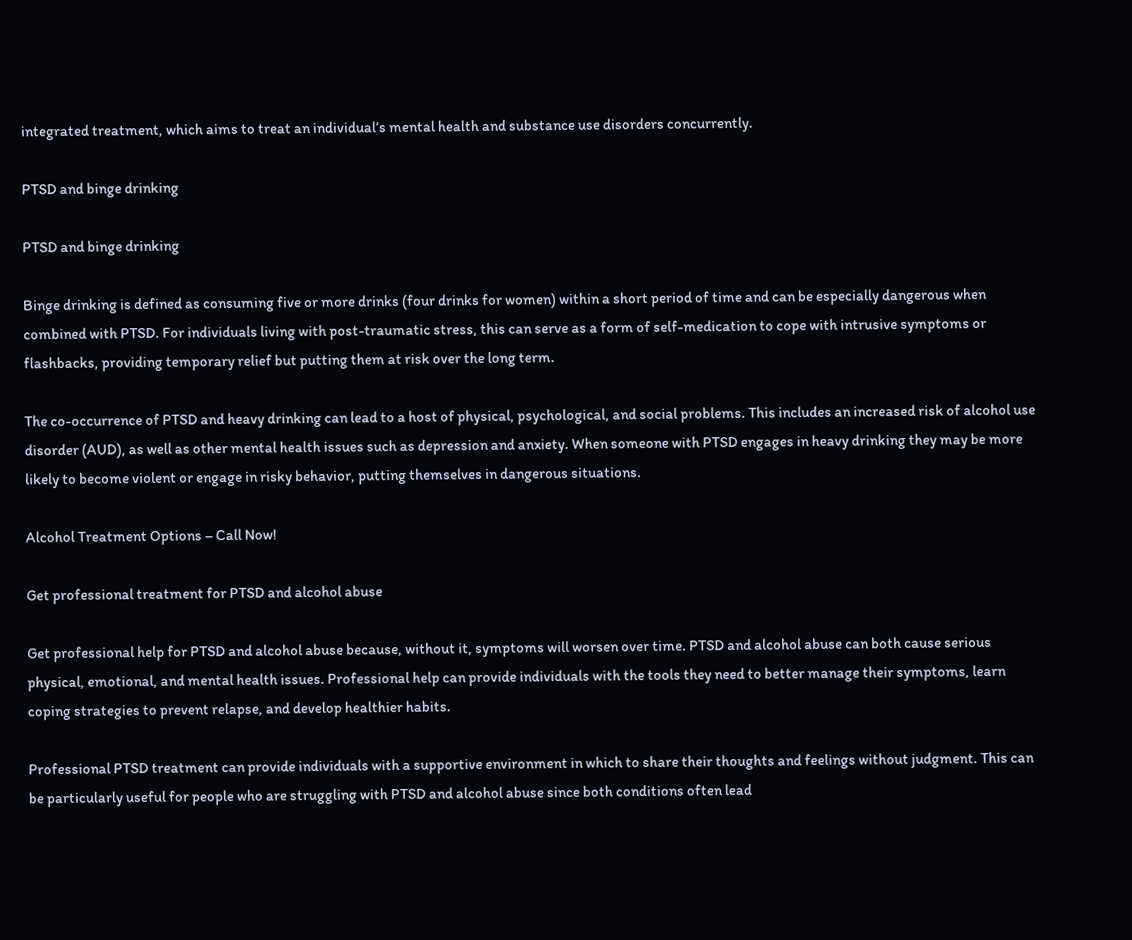integrated treatment, which aims to treat an individual’s mental health and substance use disorders concurrently.

PTSD and binge drinking

PTSD and binge drinking

Binge drinking is defined as consuming five or more drinks (four drinks for women) within a short period of time and can be especially dangerous when combined with PTSD. For individuals living with post-traumatic stress, this can serve as a form of self-medication to cope with intrusive symptoms or flashbacks, providing temporary relief but putting them at risk over the long term.

The co-occurrence of PTSD and heavy drinking can lead to a host of physical, psychological, and social problems. This includes an increased risk of alcohol use disorder (AUD), as well as other mental health issues such as depression and anxiety. When someone with PTSD engages in heavy drinking they may be more likely to become violent or engage in risky behavior, putting themselves in dangerous situations.

Alcohol Treatment Options – Call Now!

Get professional treatment for PTSD and alcohol abuse

Get professional help for PTSD and alcohol abuse because, without it, symptoms will worsen over time. PTSD and alcohol abuse can both cause serious physical, emotional, and mental health issues. Professional help can provide individuals with the tools they need to better manage their symptoms, learn coping strategies to prevent relapse, and develop healthier habits.

Professional PTSD treatment can provide individuals with a supportive environment in which to share their thoughts and feelings without judgment. This can be particularly useful for people who are struggling with PTSD and alcohol abuse since both conditions often lead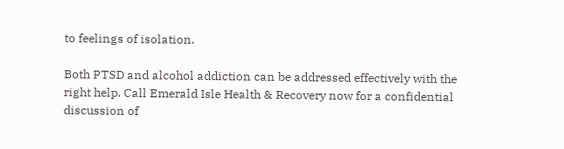to feelings of isolation.

Both PTSD and alcohol addiction can be addressed effectively with the right help. Call Emerald Isle Health & Recovery now for a confidential discussion of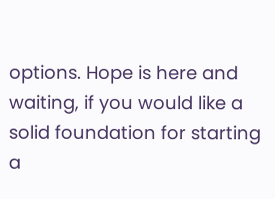options. Hope is here and waiting, if you would like a solid foundation for starting a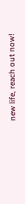new life, reach out now!